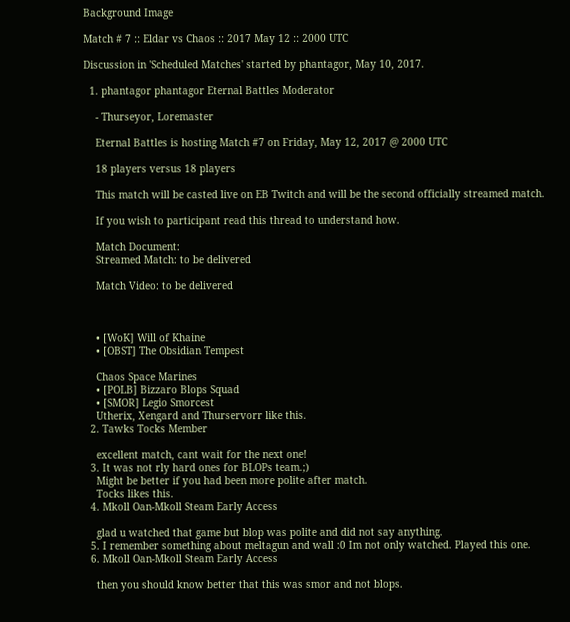Background Image

Match # 7 :: Eldar vs Chaos :: 2017 May 12 :: 2000 UTC

Discussion in 'Scheduled Matches' started by phantagor, May 10, 2017.

  1. phantagor phantagor Eternal Battles Moderator

    - Thurseyor, Loremaster

    Eternal Battles is hosting Match #7 on Friday, May 12, 2017 @ 2000 UTC

    18 players versus 18 players

    This match will be casted live on EB Twitch and will be the second officially streamed match.

    If you wish to participant read this thread to understand how.

    Match Document:
    Streamed Match: to be delivered

    Match Video: to be delivered



    • [WoK] Will of Khaine
    • [OBST] The Obsidian Tempest

    Chaos Space Marines
    • [POLB] Bizzaro Blops Squad
    • [SMOR] Legio Smorcest
    Utherix, Xengard and Thurservorr like this.
  2. Tawks Tocks Member

    excellent match, cant wait for the next one!
  3. It was not rly hard ones for BLOPs team.;)
    Might be better if you had been more polite after match.
    Tocks likes this.
  4. Mkoll Oan-Mkoll Steam Early Access

    glad u watched that game but blop was polite and did not say anything.
  5. I remember something about meltagun and wall :0 Im not only watched. Played this one.
  6. Mkoll Oan-Mkoll Steam Early Access

    then you should know better that this was smor and not blops.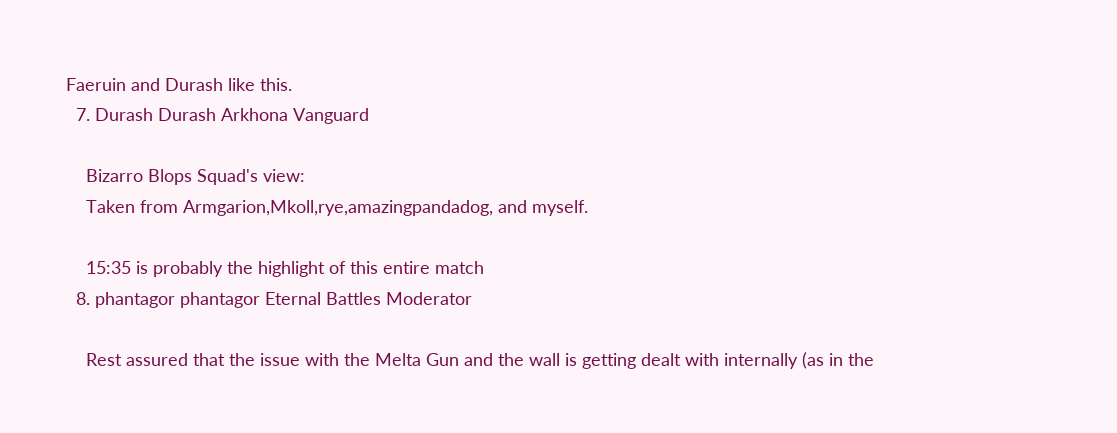Faeruin and Durash like this.
  7. Durash Durash Arkhona Vanguard

    Bizarro Blops Squad's view:
    Taken from Armgarion,Mkoll,rye,amazingpandadog, and myself.

    15:35 is probably the highlight of this entire match
  8. phantagor phantagor Eternal Battles Moderator

    Rest assured that the issue with the Melta Gun and the wall is getting dealt with internally (as in the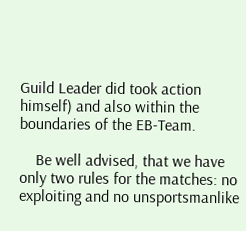Guild Leader did took action himself) and also within the boundaries of the EB-Team.

    Be well advised, that we have only two rules for the matches: no exploiting and no unsportsmanlike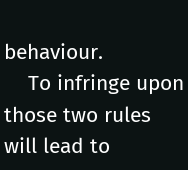behaviour.
    To infringe upon those two rules will lead to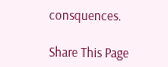consquences.

Share This Page